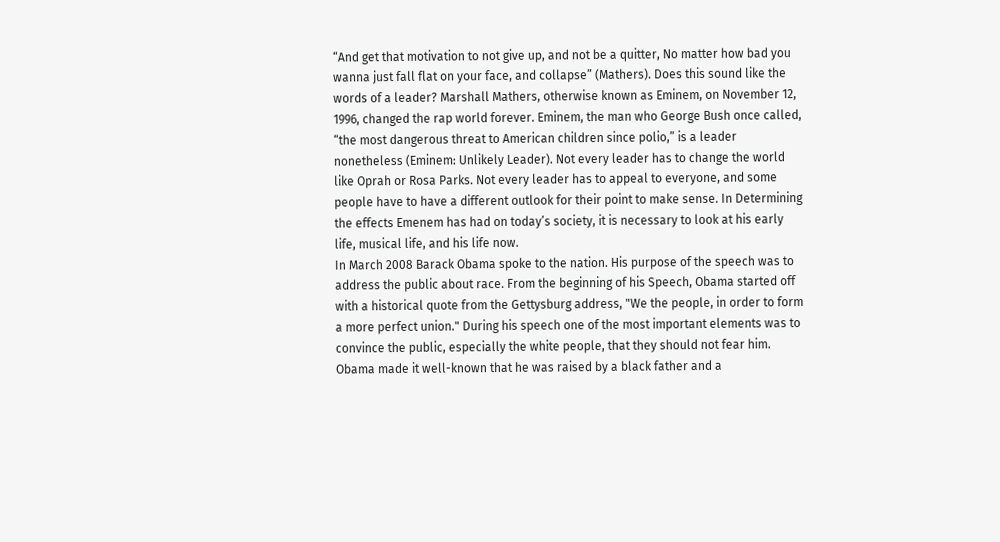“And get that motivation to not give up, and not be a quitter, No matter how bad you wanna just fall flat on your face, and collapse” (Mathers). Does this sound like the words of a leader? Marshall Mathers, otherwise known as Eminem, on November 12, 1996, changed the rap world forever. Eminem, the man who George Bush once called, “the most dangerous threat to American children since polio,” is a leader nonetheless (Eminem: Unlikely Leader). Not every leader has to change the world like Oprah or Rosa Parks. Not every leader has to appeal to everyone, and some people have to have a different outlook for their point to make sense. In Determining the effects Emenem has had on today’s society, it is necessary to look at his early life, musical life, and his life now.
In March 2008 Barack Obama spoke to the nation. His purpose of the speech was to address the public about race. From the beginning of his Speech, Obama started off with a historical quote from the Gettysburg address, "We the people, in order to form a more perfect union." During his speech one of the most important elements was to convince the public, especially the white people, that they should not fear him. Obama made it well-known that he was raised by a black father and a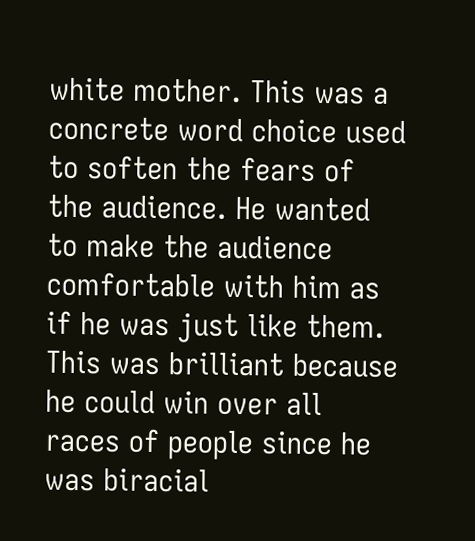white mother. This was a concrete word choice used to soften the fears of the audience. He wanted to make the audience comfortable with him as if he was just like them. This was brilliant because he could win over all races of people since he was biracial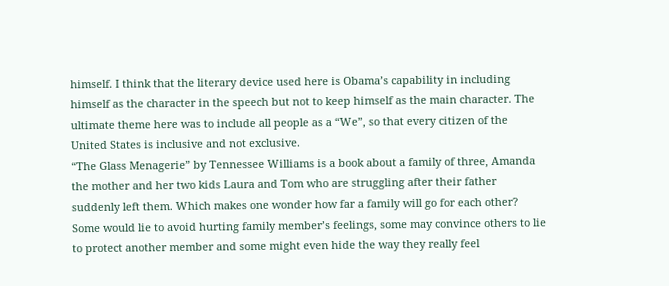himself. I think that the literary device used here is Obama’s capability in including himself as the character in the speech but not to keep himself as the main character. The ultimate theme here was to include all people as a “We”, so that every citizen of the United States is inclusive and not exclusive.
“The Glass Menagerie” by Tennessee Williams is a book about a family of three, Amanda the mother and her two kids Laura and Tom who are struggling after their father suddenly left them. Which makes one wonder how far a family will go for each other? Some would lie to avoid hurting family member’s feelings, some may convince others to lie to protect another member and some might even hide the way they really feel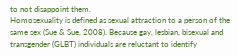to not disappoint them.
Homosexuality is defined as sexual attraction to a person of the same sex (Sue & Sue, 2008). Because gay, lesbian, bisexual and transgender (GLBT) individuals are reluctant to identify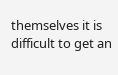themselves it is difficult to get an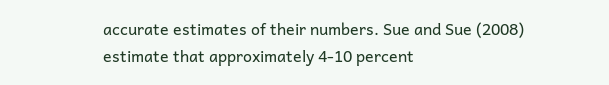accurate estimates of their numbers. Sue and Sue (2008) estimate that approximately 4-10 percent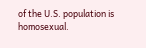of the U.S. population is homosexual.